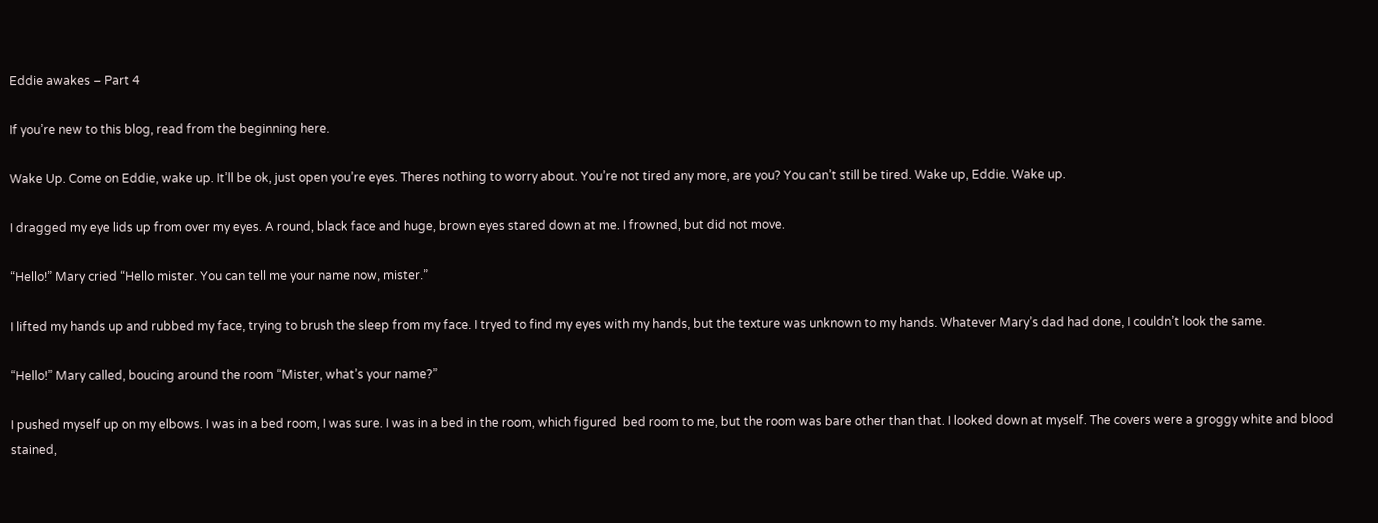Eddie awakes – Part 4

If you’re new to this blog, read from the beginning here.

Wake Up. Come on Eddie, wake up. It’ll be ok, just open you’re eyes. Theres nothing to worry about. You’re not tired any more, are you? You can’t still be tired. Wake up, Eddie. Wake up.

I dragged my eye lids up from over my eyes. A round, black face and huge, brown eyes stared down at me. I frowned, but did not move.

“Hello!” Mary cried “Hello mister. You can tell me your name now, mister.”

I lifted my hands up and rubbed my face, trying to brush the sleep from my face. I tryed to find my eyes with my hands, but the texture was unknown to my hands. Whatever Mary’s dad had done, I couldn’t look the same.

“Hello!” Mary called, boucing around the room “Mister, what’s your name?”

I pushed myself up on my elbows. I was in a bed room, I was sure. I was in a bed in the room, which figured  bed room to me, but the room was bare other than that. I looked down at myself. The covers were a groggy white and blood stained,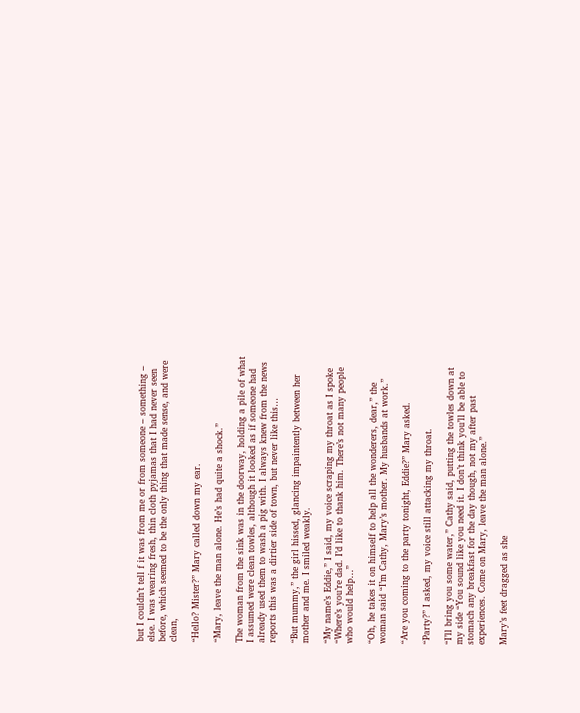but I couldn’t tell f it was from me or from someone – something – else. I was wearing fresh, thin cloth pyjamas that I had never seen before, which seemed to be the only thing that made sense, and were clean,

“Hello? Mister?” Mary called down my ear.

“Mary, leave the man alone. He’s had quite a shock.”

The woman from the sink was in the doorway, holding a pile of what I assumed were clean towles, although it looked as if someone had already used them to wash a pig with. I always knew from the news reports this was a dirtier side of town, but never like this…

“But mummy,” the girl hissed, glancing impaintently between her mother and me. I smiled weakly.

“My name’s Eddie,” I said, my voice scraping my throat as I spoke “Where’s you’re dad. I’d like to thank him. There’s not many people who would help…”

“Oh, he takes it on himself to help all the wonderers, dear,” the woman said “I’m Cathy, Mary’s mother. My husbands at work.”

“Are you coming to the party tonight, Eddie?” Mary asked.

“Party?” I asked, my voice still attacking my throat.

“I’ll bring you some water,” Cathy said, putting the towles down at my side “You sound like you need it. I don’t think you’ll be able to stomach any breakfast for the day though, not my after past experiences. Come on Mary, leave the man alone.”

Mary’s feet dragged as she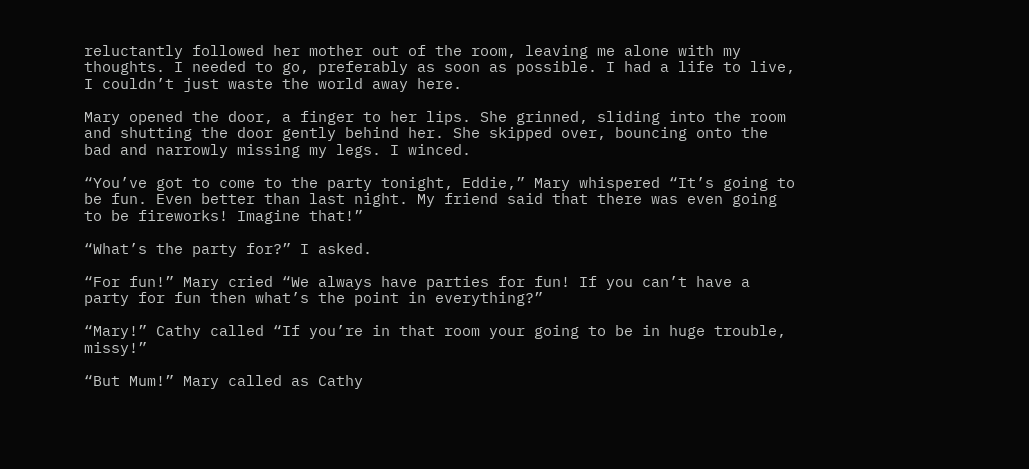reluctantly followed her mother out of the room, leaving me alone with my thoughts. I needed to go, preferably as soon as possible. I had a life to live, I couldn’t just waste the world away here.

Mary opened the door, a finger to her lips. She grinned, sliding into the room and shutting the door gently behind her. She skipped over, bouncing onto the bad and narrowly missing my legs. I winced.

“You’ve got to come to the party tonight, Eddie,” Mary whispered “It’s going to be fun. Even better than last night. My friend said that there was even going to be fireworks! Imagine that!”

“What’s the party for?” I asked.

“For fun!” Mary cried “We always have parties for fun! If you can’t have a party for fun then what’s the point in everything?”

“Mary!” Cathy called “If you’re in that room your going to be in huge trouble, missy!”

“But Mum!” Mary called as Cathy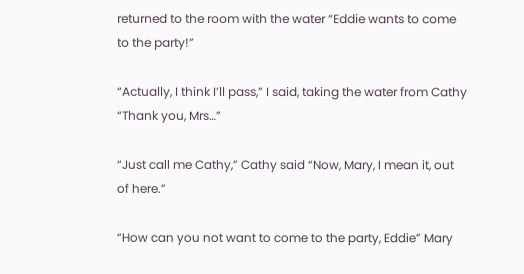returned to the room with the water “Eddie wants to come to the party!”

“Actually, I think I’ll pass,” I said, taking the water from Cathy “Thank you, Mrs…”

“Just call me Cathy,” Cathy said “Now, Mary, I mean it, out of here.”

“How can you not want to come to the party, Eddie” Mary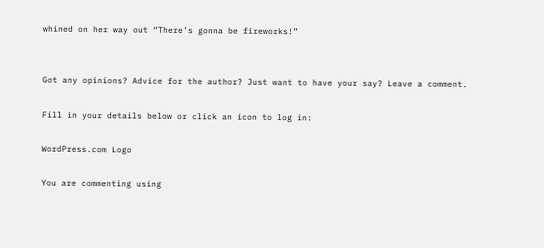whined on her way out “There’s gonna be fireworks!”


Got any opinions? Advice for the author? Just want to have your say? Leave a comment.

Fill in your details below or click an icon to log in:

WordPress.com Logo

You are commenting using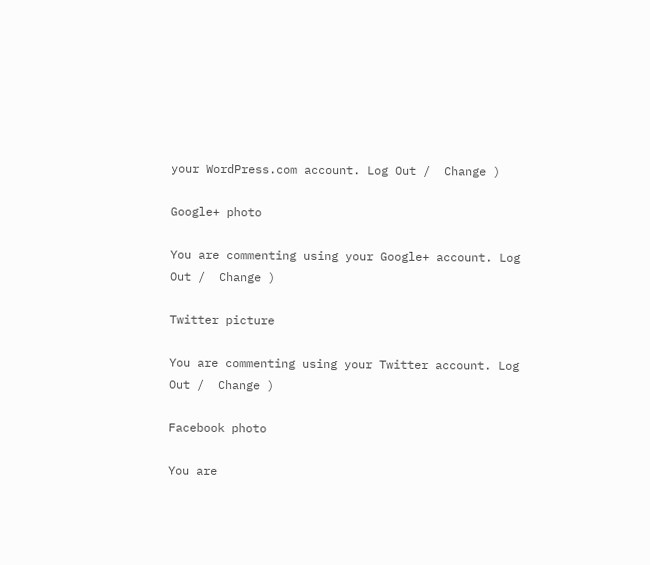your WordPress.com account. Log Out /  Change )

Google+ photo

You are commenting using your Google+ account. Log Out /  Change )

Twitter picture

You are commenting using your Twitter account. Log Out /  Change )

Facebook photo

You are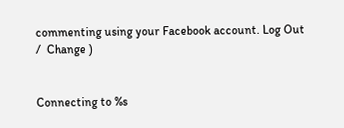commenting using your Facebook account. Log Out /  Change )


Connecting to %s